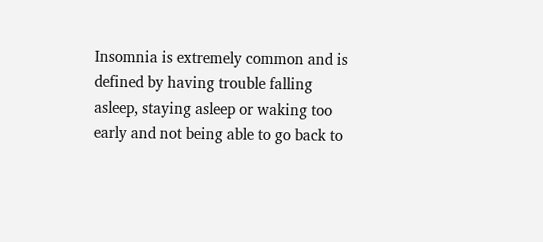Insomnia is extremely common and is defined by having trouble falling asleep, staying asleep or waking too early and not being able to go back to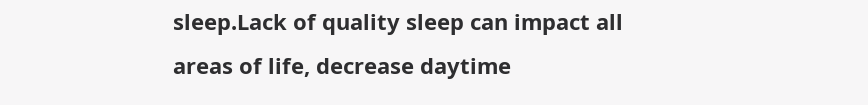sleep.Lack of quality sleep can impact all areas of life, decrease daytime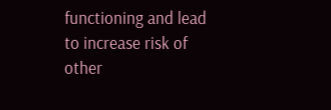functioning and lead to increase risk of other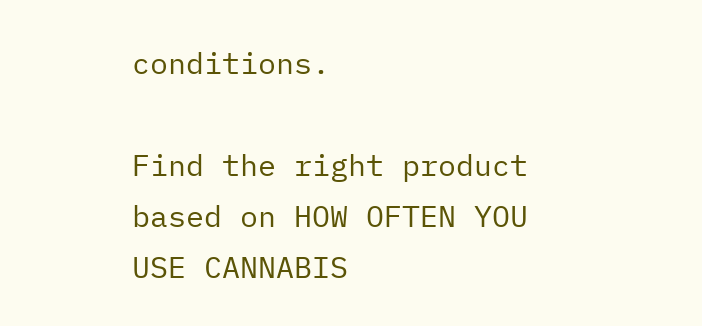conditions.

Find the right product based on HOW OFTEN YOU USE CANNABIS